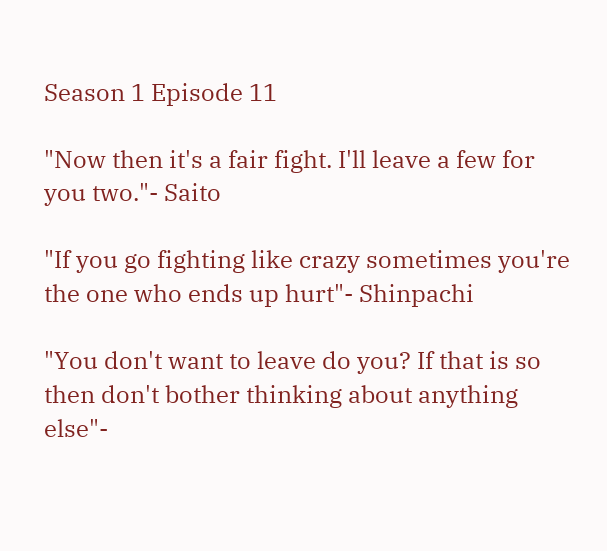Season 1 Episode 11

"Now then it's a fair fight. I'll leave a few for you two."- Saito

"If you go fighting like crazy sometimes you're the one who ends up hurt"- Shinpachi

"You don't want to leave do you? If that is so then don't bother thinking about anything else"-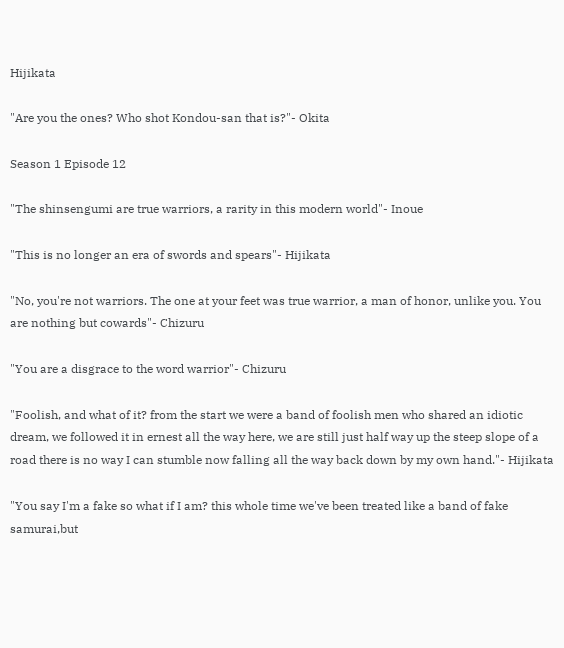Hijikata

"Are you the ones? Who shot Kondou-san that is?"- Okita

Season 1 Episode 12

"The shinsengumi are true warriors, a rarity in this modern world"- Inoue

"This is no longer an era of swords and spears"- Hijikata

"No, you're not warriors. The one at your feet was true warrior, a man of honor, unlike you. You are nothing but cowards"- Chizuru

"You are a disgrace to the word warrior"- Chizuru

"Foolish, and what of it? from the start we were a band of foolish men who shared an idiotic dream, we followed it in ernest all the way here, we are still just half way up the steep slope of a road there is no way I can stumble now falling all the way back down by my own hand."- Hijikata

"You say I'm a fake so what if I am? this whole time we've been treated like a band of fake samurai,but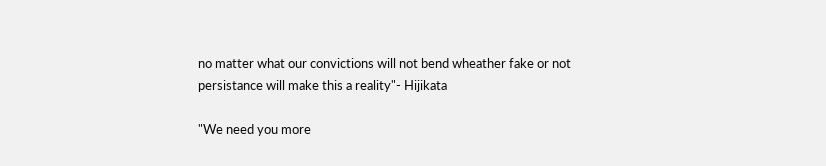no matter what our convictions will not bend wheather fake or not persistance will make this a reality"- Hijikata

"We need you more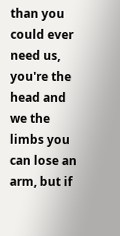than you could ever need us, you're the head and we the limbs you can lose an arm, but if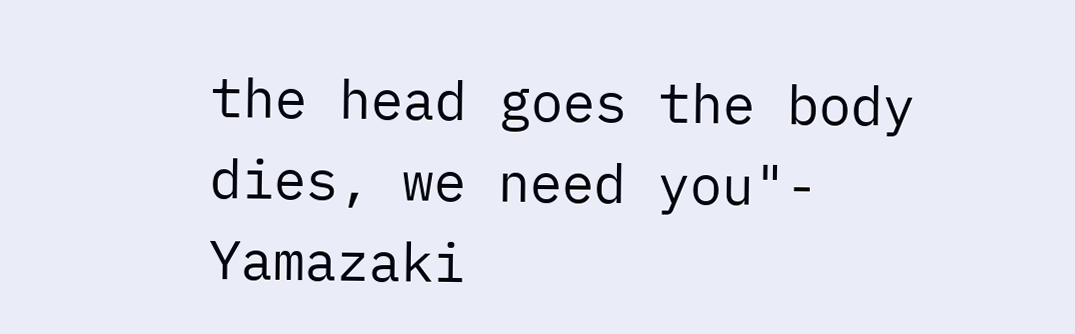the head goes the body dies, we need you"- Yamazaki